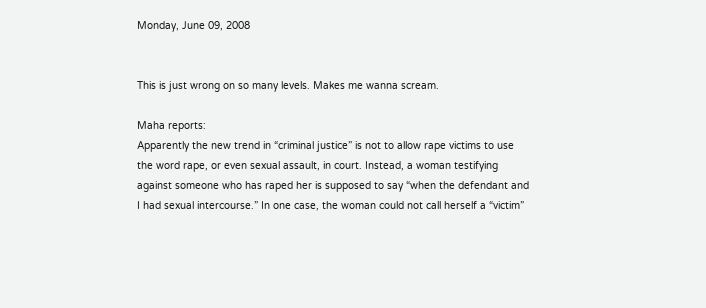Monday, June 09, 2008


This is just wrong on so many levels. Makes me wanna scream.

Maha reports:
Apparently the new trend in “criminal justice” is not to allow rape victims to use the word rape, or even sexual assault, in court. Instead, a woman testifying against someone who has raped her is supposed to say “when the defendant and I had sexual intercourse.” In one case, the woman could not call herself a “victim”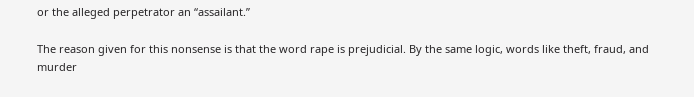or the alleged perpetrator an “assailant.”

The reason given for this nonsense is that the word rape is prejudicial. By the same logic, words like theft, fraud, and murder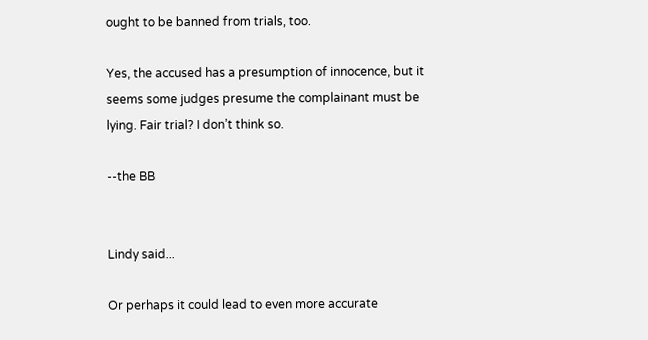ought to be banned from trials, too.

Yes, the accused has a presumption of innocence, but it seems some judges presume the complainant must be lying. Fair trial? I don’t think so.

--the BB


Lindy said...

Or perhaps it could lead to even more accurate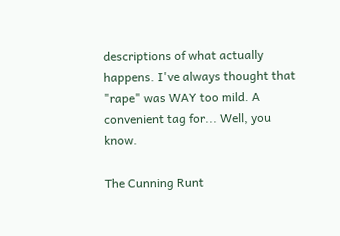descriptions of what actually happens. I've always thought that "rape" was WAY too mild. A convenient tag for... Well, you know.

The Cunning Runt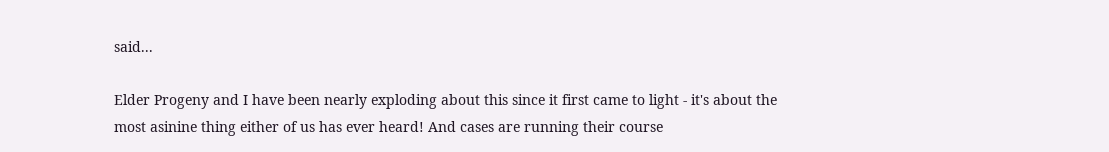said...

Elder Progeny and I have been nearly exploding about this since it first came to light - it's about the most asinine thing either of us has ever heard! And cases are running their course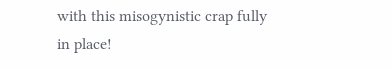with this misogynistic crap fully in place!